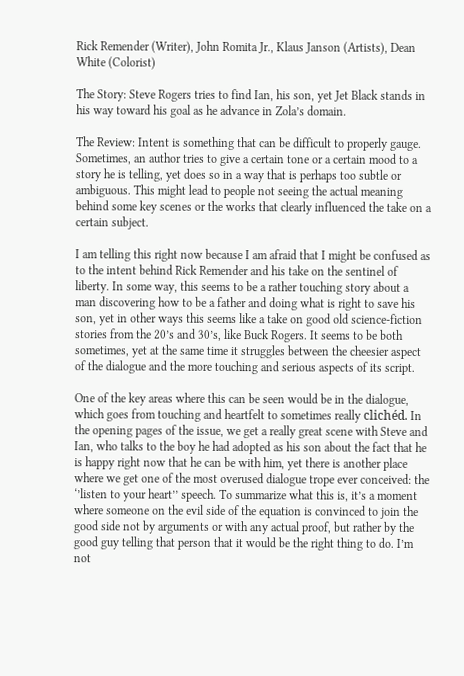Rick Remender (Writer), John Romita Jr., Klaus Janson (Artists), Dean White (Colorist)

The Story: Steve Rogers tries to find Ian, his son, yet Jet Black stands in his way toward his goal as he advance in Zola’s domain.

The Review: Intent is something that can be difficult to properly gauge. Sometimes, an author tries to give a certain tone or a certain mood to a story he is telling, yet does so in a way that is perhaps too subtle or ambiguous. This might lead to people not seeing the actual meaning behind some key scenes or the works that clearly influenced the take on a certain subject.

I am telling this right now because I am afraid that I might be confused as to the intent behind Rick Remender and his take on the sentinel of liberty. In some way, this seems to be a rather touching story about a man discovering how to be a father and doing what is right to save his son, yet in other ways this seems like a take on good old science-fiction stories from the 20’s and 30’s, like Buck Rogers. It seems to be both sometimes, yet at the same time it struggles between the cheesier aspect of the dialogue and the more touching and serious aspects of its script.

One of the key areas where this can be seen would be in the dialogue, which goes from touching and heartfelt to sometimes really clichéd. In the opening pages of the issue, we get a really great scene with Steve and Ian, who talks to the boy he had adopted as his son about the fact that he is happy right now that he can be with him, yet there is another place where we get one of the most overused dialogue trope ever conceived: the ‘’listen to your heart’’ speech. To summarize what this is, it’s a moment where someone on the evil side of the equation is convinced to join the good side not by arguments or with any actual proof, but rather by the good guy telling that person that it would be the right thing to do. I’m not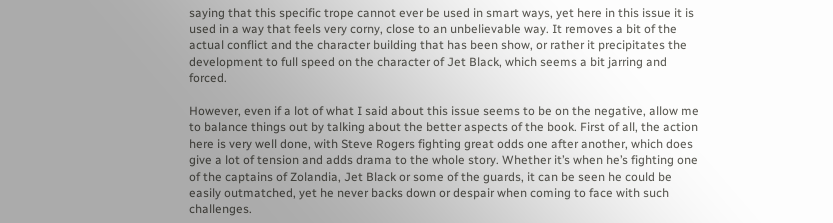saying that this specific trope cannot ever be used in smart ways, yet here in this issue it is used in a way that feels very corny, close to an unbelievable way. It removes a bit of the actual conflict and the character building that has been show, or rather it precipitates the development to full speed on the character of Jet Black, which seems a bit jarring and forced.

However, even if a lot of what I said about this issue seems to be on the negative, allow me to balance things out by talking about the better aspects of the book. First of all, the action here is very well done, with Steve Rogers fighting great odds one after another, which does give a lot of tension and adds drama to the whole story. Whether it’s when he’s fighting one of the captains of Zolandia, Jet Black or some of the guards, it can be seen he could be easily outmatched, yet he never backs down or despair when coming to face with such challenges.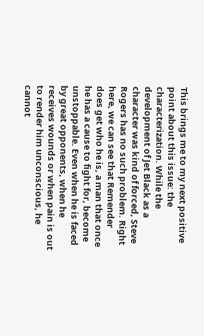This brings me to my next positive point about this issue: the characterization. While the development of Jet Black as a character was kind of forced, Steve Rogers has no such problem. Right here, we can see that Remender does get who he is, a man that once he has a cause to fight for, become unstoppable. Even when he is faced by great opponents, when he receives wounds or when pain is out to render him unconscious, he cannot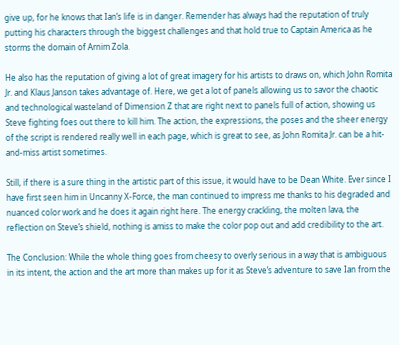give up, for he knows that Ian’s life is in danger. Remender has always had the reputation of truly putting his characters through the biggest challenges and that hold true to Captain America as he storms the domain of Arnim Zola.

He also has the reputation of giving a lot of great imagery for his artists to draws on, which John Romita Jr. and Klaus Janson takes advantage of. Here, we get a lot of panels allowing us to savor the chaotic and technological wasteland of Dimension Z that are right next to panels full of action, showing us Steve fighting foes out there to kill him. The action, the expressions, the poses and the sheer energy of the script is rendered really well in each page, which is great to see, as John Romita Jr. can be a hit-and-miss artist sometimes.

Still, if there is a sure thing in the artistic part of this issue, it would have to be Dean White. Ever since I have first seen him in Uncanny X-Force, the man continued to impress me thanks to his degraded and nuanced color work and he does it again right here. The energy crackling, the molten lava, the reflection on Steve’s shield, nothing is amiss to make the color pop out and add credibility to the art.

The Conclusion: While the whole thing goes from cheesy to overly serious in a way that is ambiguous in its intent, the action and the art more than makes up for it as Steve’s adventure to save Ian from the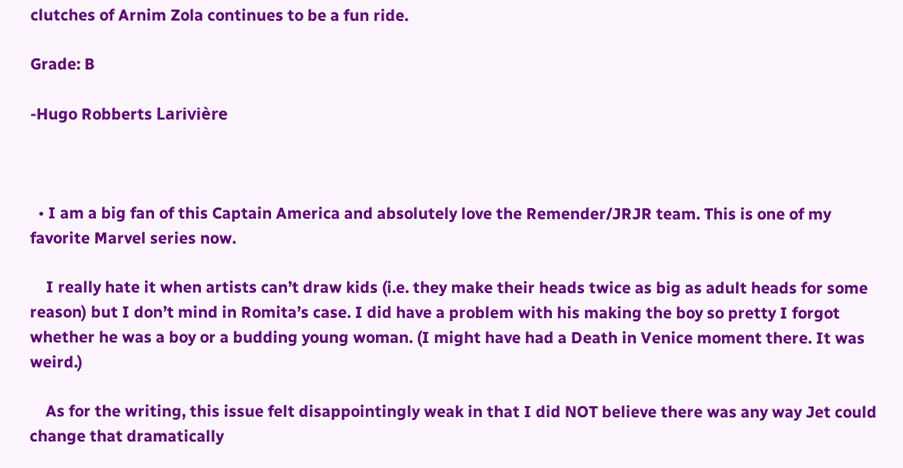clutches of Arnim Zola continues to be a fun ride.

Grade: B

-Hugo Robberts Larivière



  • I am a big fan of this Captain America and absolutely love the Remender/JRJR team. This is one of my favorite Marvel series now.

    I really hate it when artists can’t draw kids (i.e. they make their heads twice as big as adult heads for some reason) but I don’t mind in Romita’s case. I did have a problem with his making the boy so pretty I forgot whether he was a boy or a budding young woman. (I might have had a Death in Venice moment there. It was weird.)

    As for the writing, this issue felt disappointingly weak in that I did NOT believe there was any way Jet could change that dramatically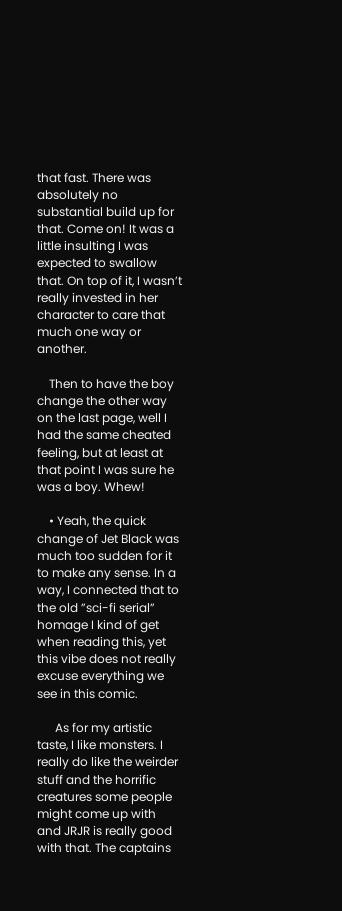that fast. There was absolutely no substantial build up for that. Come on! It was a little insulting I was expected to swallow that. On top of it, I wasn’t really invested in her character to care that much one way or another.

    Then to have the boy change the other way on the last page, well I had the same cheated feeling, but at least at that point I was sure he was a boy. Whew!

    • Yeah, the quick change of Jet Black was much too sudden for it to make any sense. In a way, I connected that to the old ”sci-fi serial” homage I kind of get when reading this, yet this vibe does not really excuse everything we see in this comic.

      As for my artistic taste, I like monsters. I really do like the weirder stuff and the horrific creatures some people might come up with and JRJR is really good with that. The captains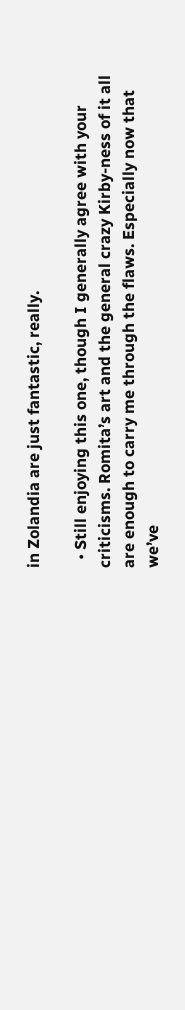in Zolandia are just fantastic, really.

  • Still enjoying this one, though I generally agree with your criticisms. Romita’s art and the general crazy Kirby-ness of it all are enough to carry me through the flaws. Especially now that we’ve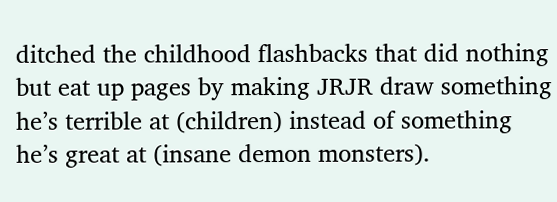ditched the childhood flashbacks that did nothing but eat up pages by making JRJR draw something he’s terrible at (children) instead of something he’s great at (insane demon monsters).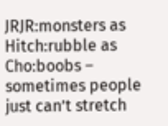JRJR:monsters as Hitch:rubble as Cho:boobs – sometimes people just can’t stretch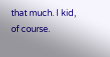that much. I kid, of course.